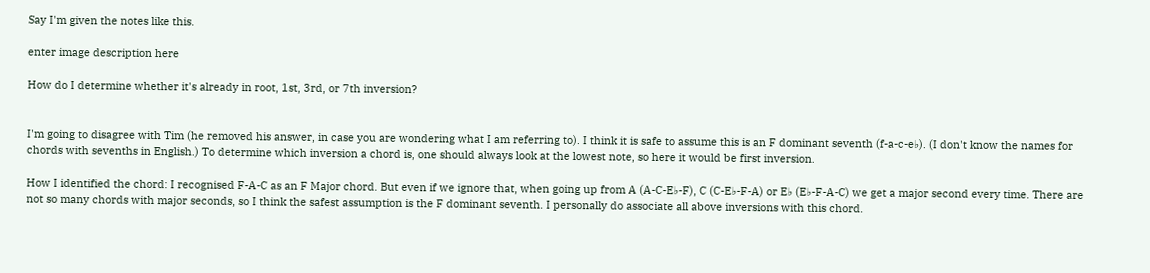Say I'm given the notes like this.

enter image description here

How do I determine whether it's already in root, 1st, 3rd, or 7th inversion?


I'm going to disagree with Tim (he removed his answer, in case you are wondering what I am referring to). I think it is safe to assume this is an F dominant seventh (f-a-c-e♭). (I don't know the names for chords with sevenths in English.) To determine which inversion a chord is, one should always look at the lowest note, so here it would be first inversion.

How I identified the chord: I recognised F-A-C as an F Major chord. But even if we ignore that, when going up from A (A-C-E♭-F), C (C-E♭-F-A) or E♭ (E♭-F-A-C) we get a major second every time. There are not so many chords with major seconds, so I think the safest assumption is the F dominant seventh. I personally do associate all above inversions with this chord.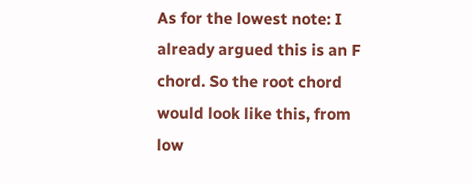As for the lowest note: I already argued this is an F chord. So the root chord would look like this, from low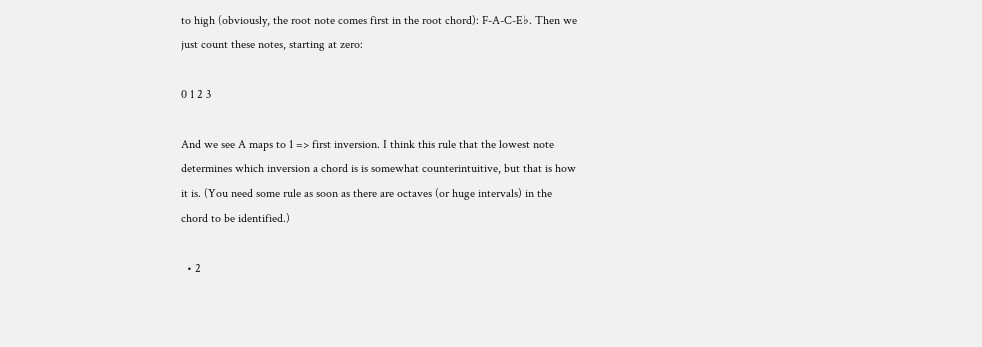to high (obviously, the root note comes first in the root chord): F-A-C-E♭. Then we just count these notes, starting at zero:

0 1 2 3

And we see A maps to 1 => first inversion. I think this rule that the lowest note determines which inversion a chord is is somewhat counterintuitive, but that is how it is. (You need some rule as soon as there are octaves (or huge intervals) in the chord to be identified.)

  • 2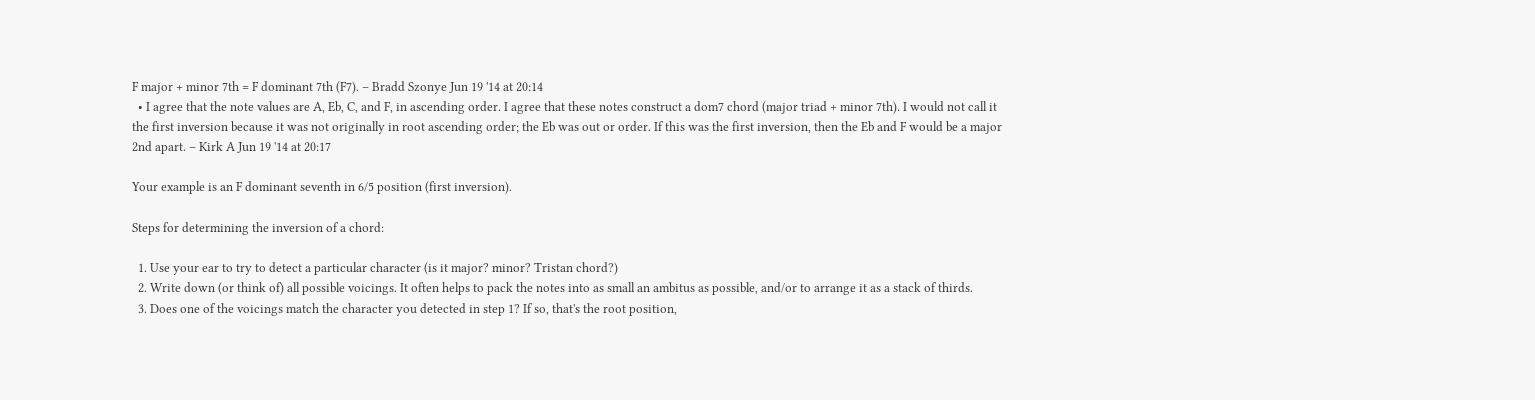F major + minor 7th = F dominant 7th (F7). – Bradd Szonye Jun 19 '14 at 20:14
  • I agree that the note values are A, Eb, C, and F, in ascending order. I agree that these notes construct a dom7 chord (major triad + minor 7th). I would not call it the first inversion because it was not originally in root ascending order; the Eb was out or order. If this was the first inversion, then the Eb and F would be a major 2nd apart. – Kirk A Jun 19 '14 at 20:17

Your example is an F dominant seventh in 6/5 position (first inversion).

Steps for determining the inversion of a chord:

  1. Use your ear to try to detect a particular character (is it major? minor? Tristan chord?)
  2. Write down (or think of) all possible voicings. It often helps to pack the notes into as small an ambitus as possible, and/or to arrange it as a stack of thirds.
  3. Does one of the voicings match the character you detected in step 1? If so, that's the root position,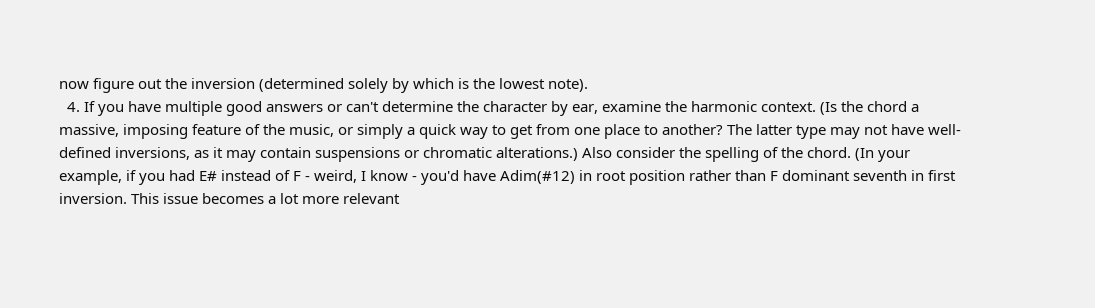now figure out the inversion (determined solely by which is the lowest note).
  4. If you have multiple good answers or can't determine the character by ear, examine the harmonic context. (Is the chord a massive, imposing feature of the music, or simply a quick way to get from one place to another? The latter type may not have well-defined inversions, as it may contain suspensions or chromatic alterations.) Also consider the spelling of the chord. (In your example, if you had E# instead of F - weird, I know - you'd have Adim(#12) in root position rather than F dominant seventh in first inversion. This issue becomes a lot more relevant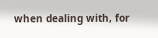when dealing with, for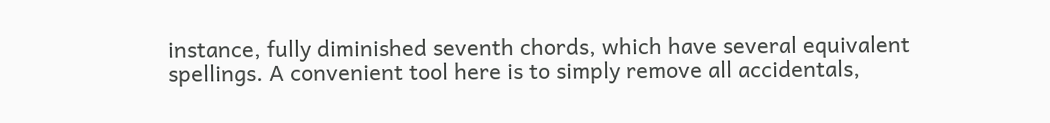instance, fully diminished seventh chords, which have several equivalent spellings. A convenient tool here is to simply remove all accidentals,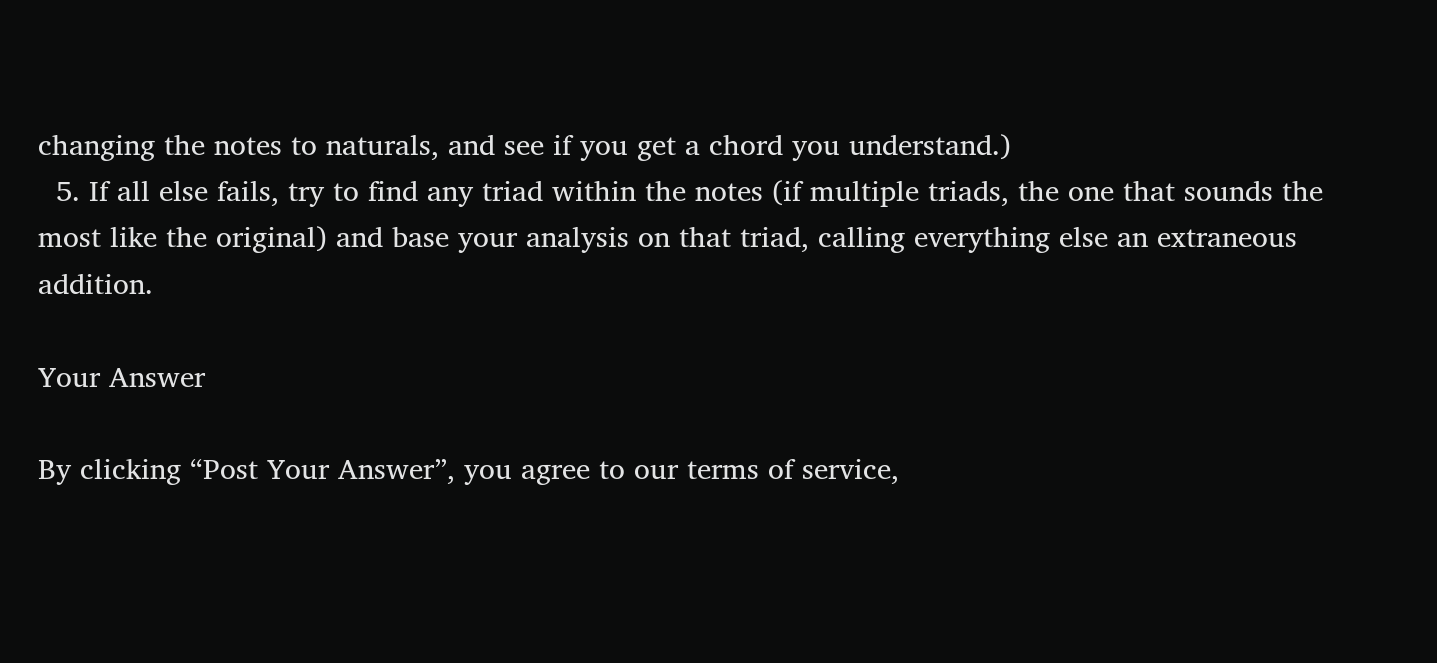changing the notes to naturals, and see if you get a chord you understand.)
  5. If all else fails, try to find any triad within the notes (if multiple triads, the one that sounds the most like the original) and base your analysis on that triad, calling everything else an extraneous addition.

Your Answer

By clicking “Post Your Answer”, you agree to our terms of service,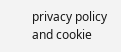privacy policy and cookie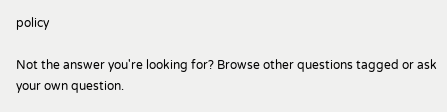policy

Not the answer you're looking for? Browse other questions tagged or ask your own question.